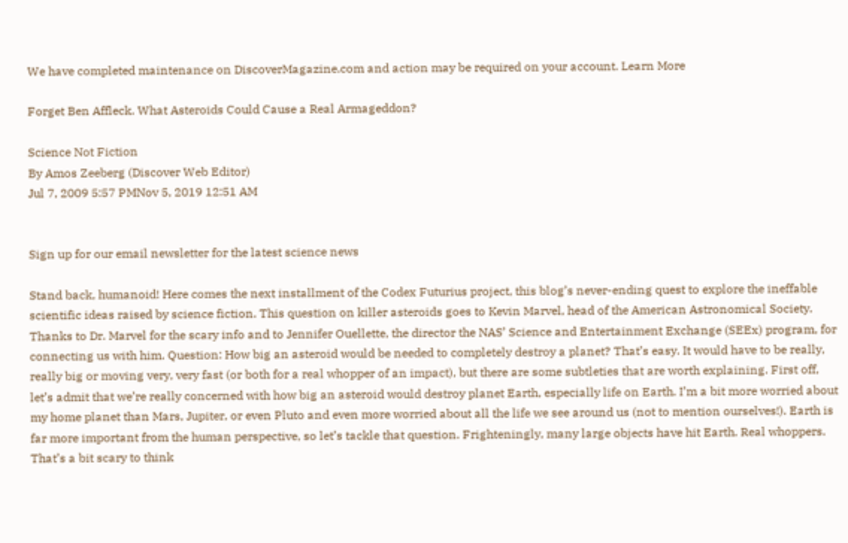We have completed maintenance on DiscoverMagazine.com and action may be required on your account. Learn More

Forget Ben Affleck. What Asteroids Could Cause a Real Armageddon?

Science Not Fiction
By Amos Zeeberg (Discover Web Editor)
Jul 7, 2009 5:57 PMNov 5, 2019 12:51 AM


Sign up for our email newsletter for the latest science news

Stand back, humanoid! Here comes the next installment of the Codex Futurius project, this blog’s never-ending quest to explore the ineffable scientific ideas raised by science fiction. This question on killer asteroids goes to Kevin Marvel, head of the American Astronomical Society. Thanks to Dr. Marvel for the scary info and to Jennifer Ouellette, the director the NAS’ Science and Entertainment Exchange (SEEx) program, for connecting us with him. Question: How big an asteroid would be needed to completely destroy a planet? That’s easy. It would have to be really, really big or moving very, very fast (or both for a real whopper of an impact), but there are some subtleties that are worth explaining. First off, let’s admit that we’re really concerned with how big an asteroid would destroy planet Earth, especially life on Earth. I’m a bit more worried about my home planet than Mars, Jupiter, or even Pluto and even more worried about all the life we see around us (not to mention ourselves!). Earth is far more important from the human perspective, so let’s tackle that question. Frighteningly, many large objects have hit Earth. Real whoppers. That’s a bit scary to think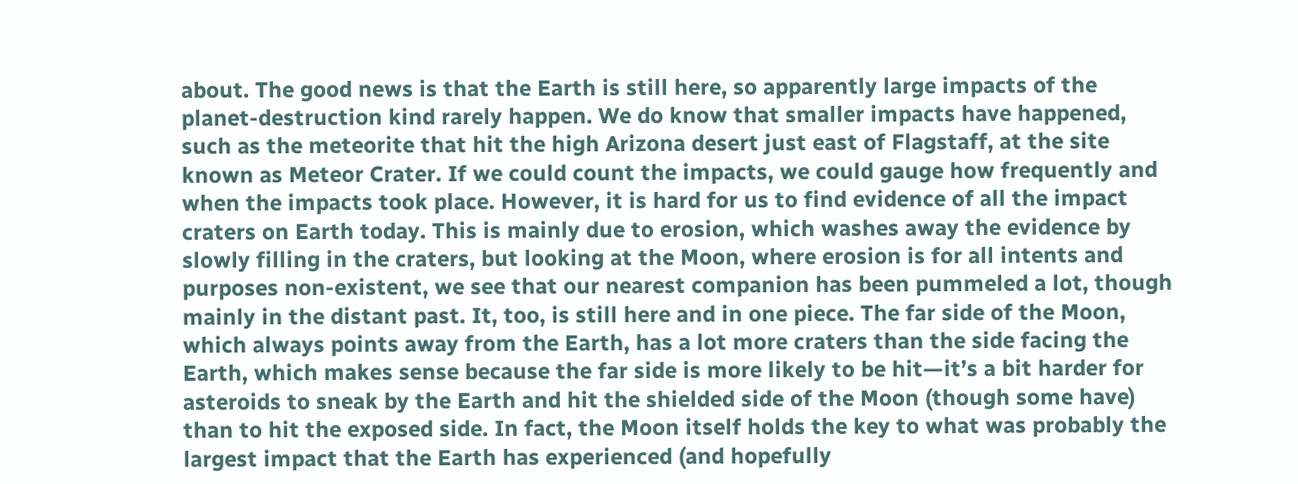about. The good news is that the Earth is still here, so apparently large impacts of the planet-destruction kind rarely happen. We do know that smaller impacts have happened, such as the meteorite that hit the high Arizona desert just east of Flagstaff, at the site known as Meteor Crater. If we could count the impacts, we could gauge how frequently and when the impacts took place. However, it is hard for us to find evidence of all the impact craters on Earth today. This is mainly due to erosion, which washes away the evidence by slowly filling in the craters, but looking at the Moon, where erosion is for all intents and purposes non-existent, we see that our nearest companion has been pummeled a lot, though mainly in the distant past. It, too, is still here and in one piece. The far side of the Moon, which always points away from the Earth, has a lot more craters than the side facing the Earth, which makes sense because the far side is more likely to be hit—it’s a bit harder for asteroids to sneak by the Earth and hit the shielded side of the Moon (though some have) than to hit the exposed side. In fact, the Moon itself holds the key to what was probably the largest impact that the Earth has experienced (and hopefully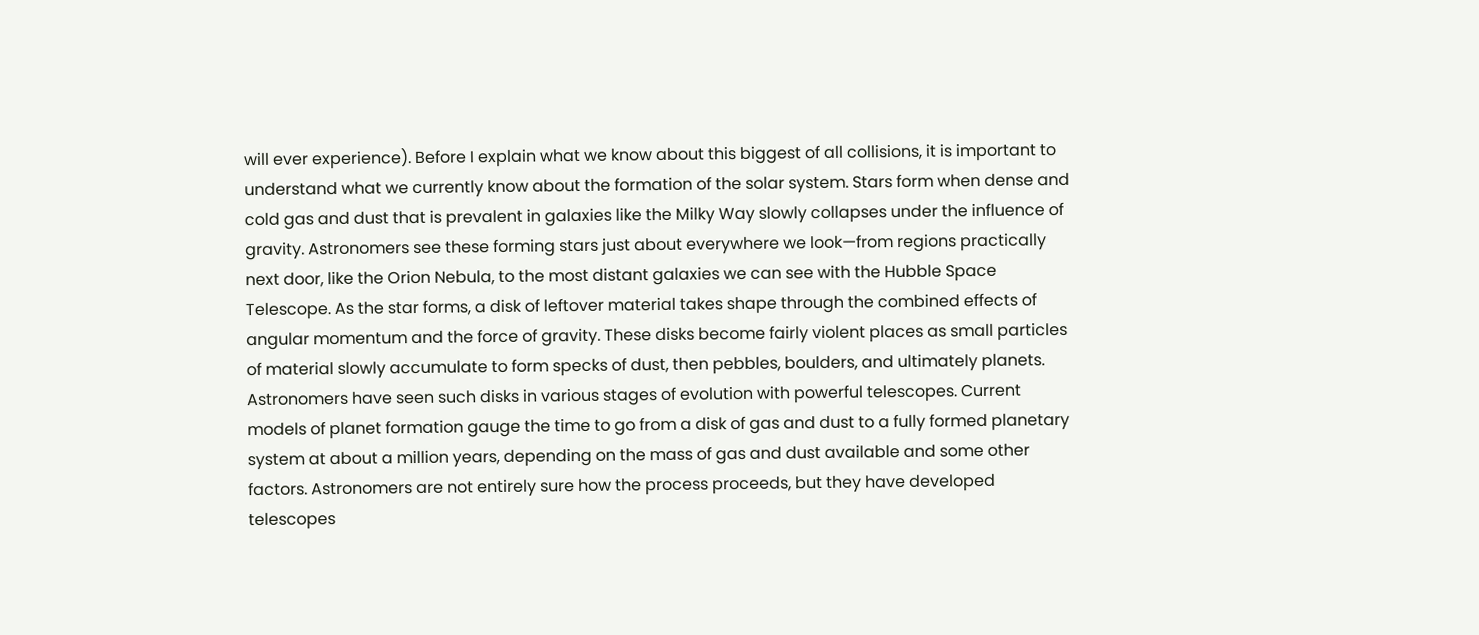will ever experience). Before I explain what we know about this biggest of all collisions, it is important to understand what we currently know about the formation of the solar system. Stars form when dense and cold gas and dust that is prevalent in galaxies like the Milky Way slowly collapses under the influence of gravity. Astronomers see these forming stars just about everywhere we look—from regions practically next door, like the Orion Nebula, to the most distant galaxies we can see with the Hubble Space Telescope. As the star forms, a disk of leftover material takes shape through the combined effects of angular momentum and the force of gravity. These disks become fairly violent places as small particles of material slowly accumulate to form specks of dust, then pebbles, boulders, and ultimately planets. Astronomers have seen such disks in various stages of evolution with powerful telescopes. Current models of planet formation gauge the time to go from a disk of gas and dust to a fully formed planetary system at about a million years, depending on the mass of gas and dust available and some other factors. Astronomers are not entirely sure how the process proceeds, but they have developed telescopes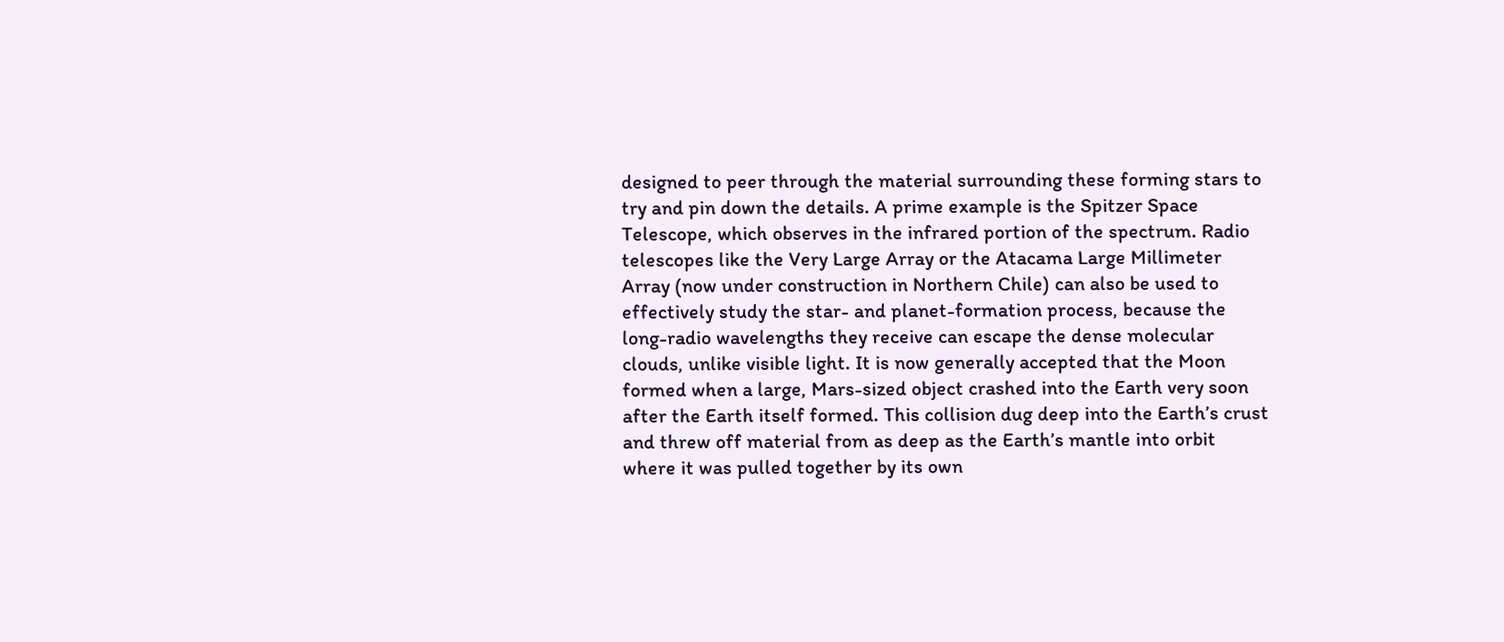designed to peer through the material surrounding these forming stars to try and pin down the details. A prime example is the Spitzer Space Telescope, which observes in the infrared portion of the spectrum. Radio telescopes like the Very Large Array or the Atacama Large Millimeter Array (now under construction in Northern Chile) can also be used to effectively study the star- and planet-formation process, because the long-radio wavelengths they receive can escape the dense molecular clouds, unlike visible light. It is now generally accepted that the Moon formed when a large, Mars-sized object crashed into the Earth very soon after the Earth itself formed. This collision dug deep into the Earth’s crust and threw off material from as deep as the Earth’s mantle into orbit where it was pulled together by its own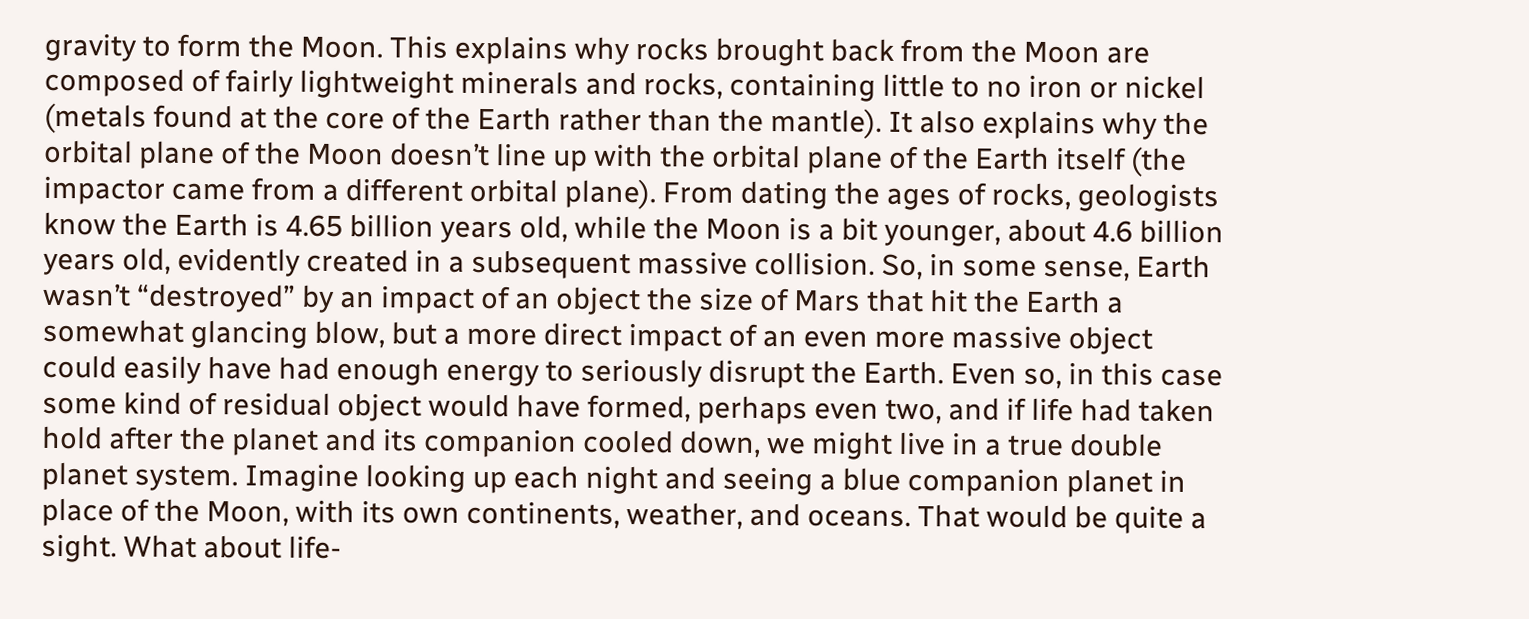gravity to form the Moon. This explains why rocks brought back from the Moon are composed of fairly lightweight minerals and rocks, containing little to no iron or nickel (metals found at the core of the Earth rather than the mantle). It also explains why the orbital plane of the Moon doesn’t line up with the orbital plane of the Earth itself (the impactor came from a different orbital plane). From dating the ages of rocks, geologists know the Earth is 4.65 billion years old, while the Moon is a bit younger, about 4.6 billion years old, evidently created in a subsequent massive collision. So, in some sense, Earth wasn’t “destroyed” by an impact of an object the size of Mars that hit the Earth a somewhat glancing blow, but a more direct impact of an even more massive object could easily have had enough energy to seriously disrupt the Earth. Even so, in this case some kind of residual object would have formed, perhaps even two, and if life had taken hold after the planet and its companion cooled down, we might live in a true double planet system. Imagine looking up each night and seeing a blue companion planet in place of the Moon, with its own continents, weather, and oceans. That would be quite a sight. What about life-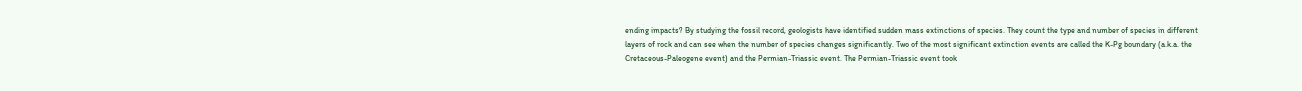ending impacts? By studying the fossil record, geologists have identified sudden mass extinctions of species. They count the type and number of species in different layers of rock and can see when the number of species changes significantly. Two of the most significant extinction events are called the K-Pg boundary (a.k.a. the Cretaceous-Paleogene event) and the Permian-Triassic event. The Permian-Triassic event took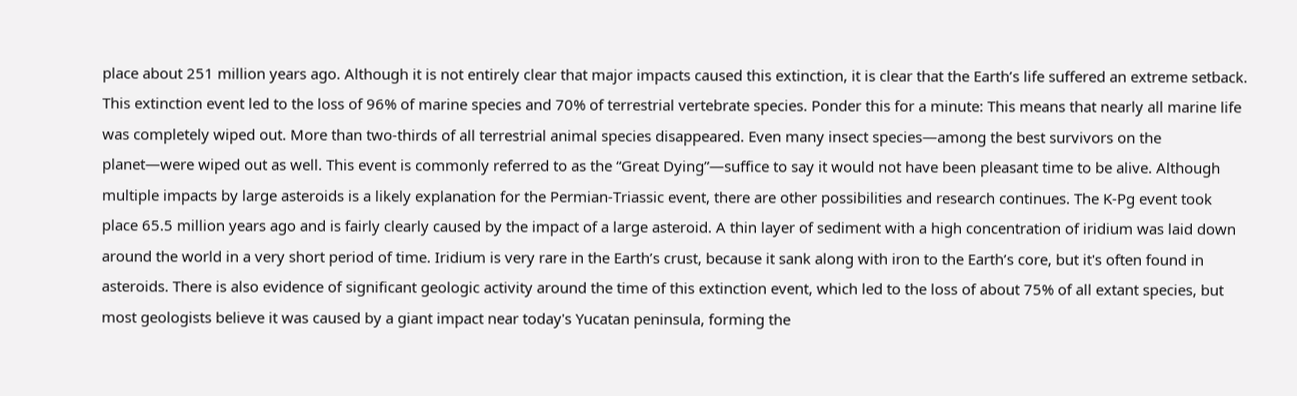place about 251 million years ago. Although it is not entirely clear that major impacts caused this extinction, it is clear that the Earth’s life suffered an extreme setback. This extinction event led to the loss of 96% of marine species and 70% of terrestrial vertebrate species. Ponder this for a minute: This means that nearly all marine life was completely wiped out. More than two-thirds of all terrestrial animal species disappeared. Even many insect species—among the best survivors on the planet—were wiped out as well. This event is commonly referred to as the “Great Dying”—suffice to say it would not have been pleasant time to be alive. Although multiple impacts by large asteroids is a likely explanation for the Permian-Triassic event, there are other possibilities and research continues. The K-Pg event took place 65.5 million years ago and is fairly clearly caused by the impact of a large asteroid. A thin layer of sediment with a high concentration of iridium was laid down around the world in a very short period of time. Iridium is very rare in the Earth’s crust, because it sank along with iron to the Earth’s core, but it's often found in asteroids. There is also evidence of significant geologic activity around the time of this extinction event, which led to the loss of about 75% of all extant species, but most geologists believe it was caused by a giant impact near today's Yucatan peninsula, forming the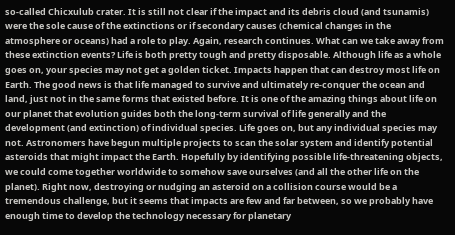so-called Chicxulub crater. It is still not clear if the impact and its debris cloud (and tsunamis) were the sole cause of the extinctions or if secondary causes (chemical changes in the atmosphere or oceans) had a role to play. Again, research continues. What can we take away from these extinction events? Life is both pretty tough and pretty disposable. Although life as a whole goes on, your species may not get a golden ticket. Impacts happen that can destroy most life on Earth. The good news is that life managed to survive and ultimately re-conquer the ocean and land, just not in the same forms that existed before. It is one of the amazing things about life on our planet that evolution guides both the long-term survival of life generally and the development (and extinction) of individual species. Life goes on, but any individual species may not. Astronomers have begun multiple projects to scan the solar system and identify potential asteroids that might impact the Earth. Hopefully by identifying possible life-threatening objects, we could come together worldwide to somehow save ourselves (and all the other life on the planet). Right now, destroying or nudging an asteroid on a collision course would be a tremendous challenge, but it seems that impacts are few and far between, so we probably have enough time to develop the technology necessary for planetary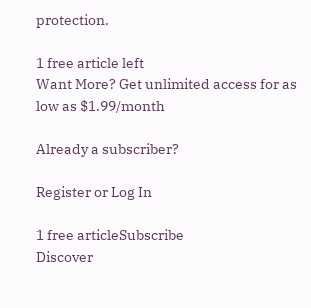protection.

1 free article left
Want More? Get unlimited access for as low as $1.99/month

Already a subscriber?

Register or Log In

1 free articleSubscribe
Discover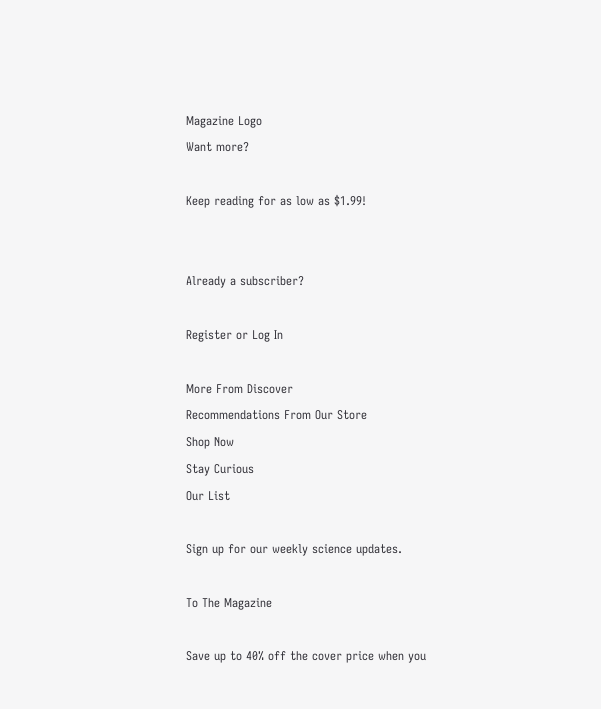Magazine Logo
Want more?

Keep reading for as low as $1.99!


Already a subscriber?

Register or Log In

More From Discover
Recommendations From Our Store
Shop Now
Stay Curious
Our List

Sign up for our weekly science updates.

To The Magazine

Save up to 40% off the cover price when you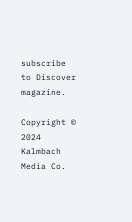subscribe to Discover magazine.

Copyright © 2024 Kalmbach Media Co.